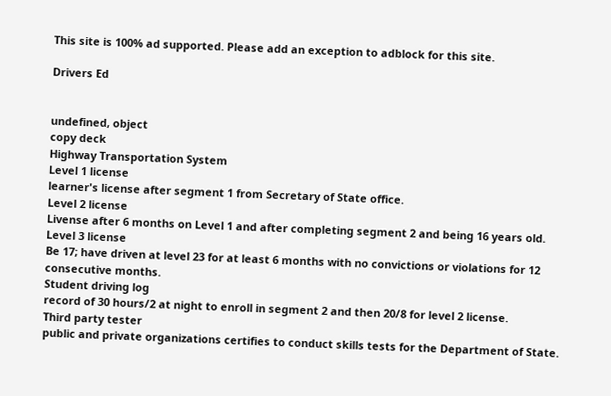This site is 100% ad supported. Please add an exception to adblock for this site.

Drivers Ed


undefined, object
copy deck
Highway Transportation System
Level 1 license
learner's license after segment 1 from Secretary of State office.
Level 2 license
Livense after 6 months on Level 1 and after completing segment 2 and being 16 years old.
Level 3 license
Be 17; have driven at level 23 for at least 6 months with no convictions or violations for 12 consecutive months.
Student driving log
record of 30 hours/2 at night to enroll in segment 2 and then 20/8 for level 2 license.
Third party tester
public and private organizations certifies to conduct skills tests for the Department of State.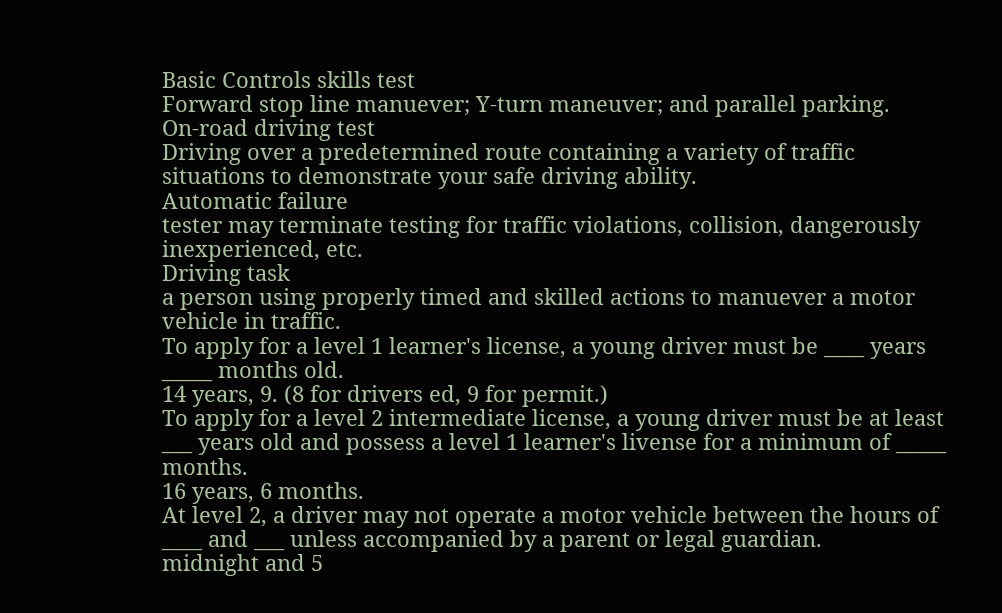Basic Controls skills test
Forward stop line manuever; Y-turn maneuver; and parallel parking.
On-road driving test
Driving over a predetermined route containing a variety of traffic situations to demonstrate your safe driving ability.
Automatic failure
tester may terminate testing for traffic violations, collision, dangerously inexperienced, etc.
Driving task
a person using properly timed and skilled actions to manuever a motor vehicle in traffic.
To apply for a level 1 learner's license, a young driver must be ____ years _____ months old.
14 years, 9. (8 for drivers ed, 9 for permit.)
To apply for a level 2 intermediate license, a young driver must be at least ___ years old and possess a level 1 learner's livense for a minimum of _____ months.
16 years, 6 months.
At level 2, a driver may not operate a motor vehicle between the hours of ____ and ___ unless accompanied by a parent or legal guardian.
midnight and 5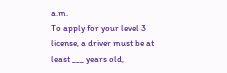a.m.
To apply for your level 3 license, a driver must be at least ___ years old,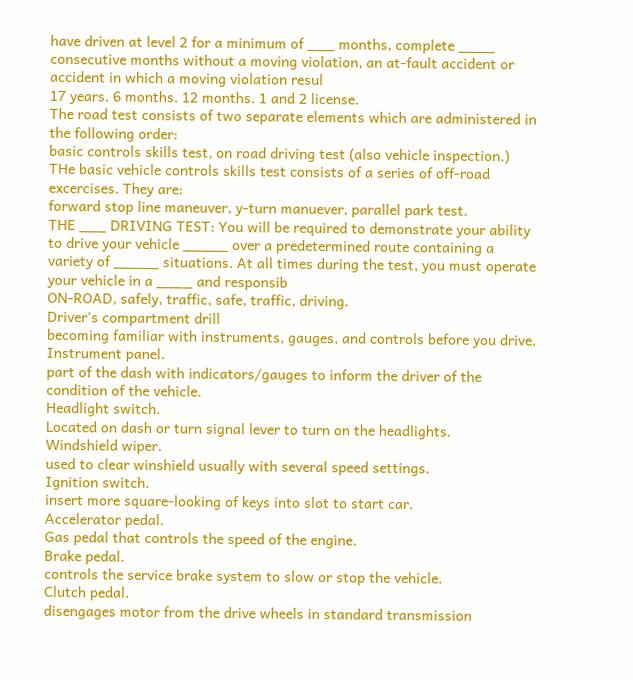have driven at level 2 for a minimum of ___ months, complete ____ consecutive months without a moving violation, an at-fault accident or accident in which a moving violation resul
17 years. 6 months. 12 months. 1 and 2 license.
The road test consists of two separate elements which are administered in the following order:
basic controls skills test, on road driving test (also vehicle inspection.)
THe basic vehicle controls skills test consists of a series of off-road excercises. They are:
forward stop line maneuver, y-turn manuever, parallel park test.
THE ___ DRIVING TEST: You will be required to demonstrate your ability to drive your vehicle _____ over a predetermined route containing a variety of _____ situations. At all times during the test, you must operate your vehicle in a ____ and responsib
ON-ROAD, safely, traffic, safe, traffic, driving.
Driver's compartment drill
becoming familiar with instruments, gauges, and controls before you drive.
Instrument panel.
part of the dash with indicators/gauges to inform the driver of the condition of the vehicle.
Headlight switch.
Located on dash or turn signal lever to turn on the headlights.
Windshield wiper.
used to clear winshield usually with several speed settings.
Ignition switch.
insert more square-looking of keys into slot to start car.
Accelerator pedal.
Gas pedal that controls the speed of the engine.
Brake pedal.
controls the service brake system to slow or stop the vehicle.
Clutch pedal.
disengages motor from the drive wheels in standard transmission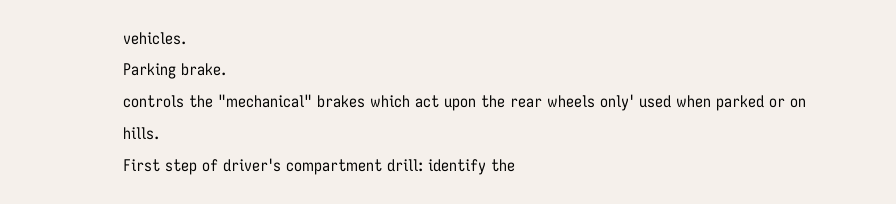vehicles.
Parking brake.
controls the "mechanical" brakes which act upon the rear wheels only' used when parked or on hills.
First step of driver's compartment drill: identify the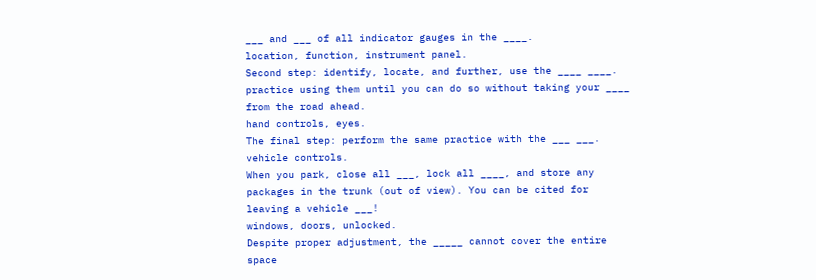___ and ___ of all indicator gauges in the ____.
location, function, instrument panel.
Second step: identify, locate, and further, use the ____ ____. practice using them until you can do so without taking your ____ from the road ahead.
hand controls, eyes.
The final step: perform the same practice with the ___ ___.
vehicle controls.
When you park, close all ___, lock all ____, and store any packages in the trunk (out of view). You can be cited for leaving a vehicle ___!
windows, doors, unlocked.
Despite proper adjustment, the _____ cannot cover the entire space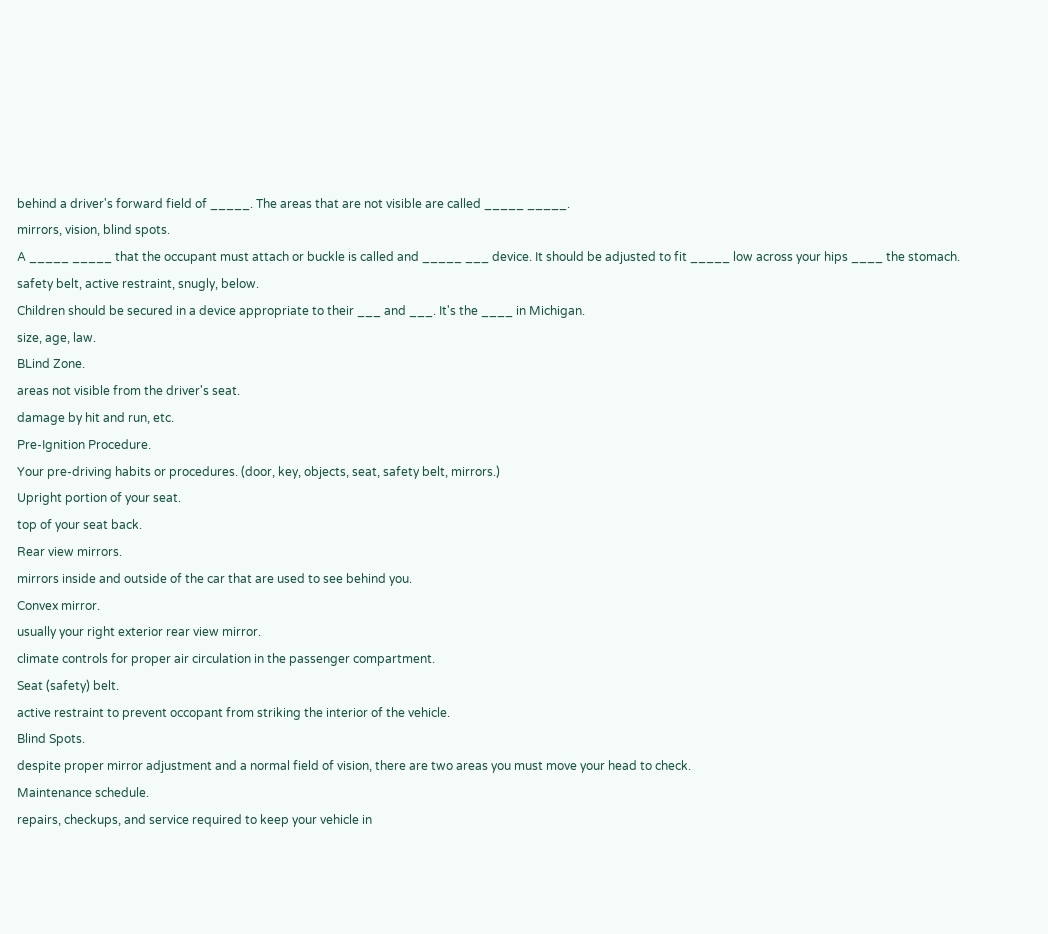behind a driver's forward field of _____. The areas that are not visible are called _____ _____.
mirrors, vision, blind spots.
A _____ _____ that the occupant must attach or buckle is called and _____ ___ device. It should be adjusted to fit _____ low across your hips ____ the stomach.
safety belt, active restraint, snugly, below.
Children should be secured in a device appropriate to their ___ and ___. It's the ____ in Michigan.
size, age, law.
BLind Zone.
areas not visible from the driver's seat.
damage by hit and run, etc.
Pre-Ignition Procedure.
Your pre-driving habits or procedures. (door, key, objects, seat, safety belt, mirrors.)
Upright portion of your seat.
top of your seat back.
Rear view mirrors.
mirrors inside and outside of the car that are used to see behind you.
Convex mirror.
usually your right exterior rear view mirror.
climate controls for proper air circulation in the passenger compartment.
Seat (safety) belt.
active restraint to prevent occopant from striking the interior of the vehicle.
Blind Spots.
despite proper mirror adjustment and a normal field of vision, there are two areas you must move your head to check.
Maintenance schedule.
repairs, checkups, and service required to keep your vehicle in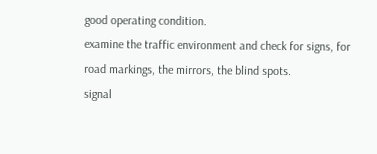good operating condition.
examine the traffic environment and check for signs, for road markings, the mirrors, the blind spots.
signal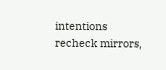intentions recheck mirrors,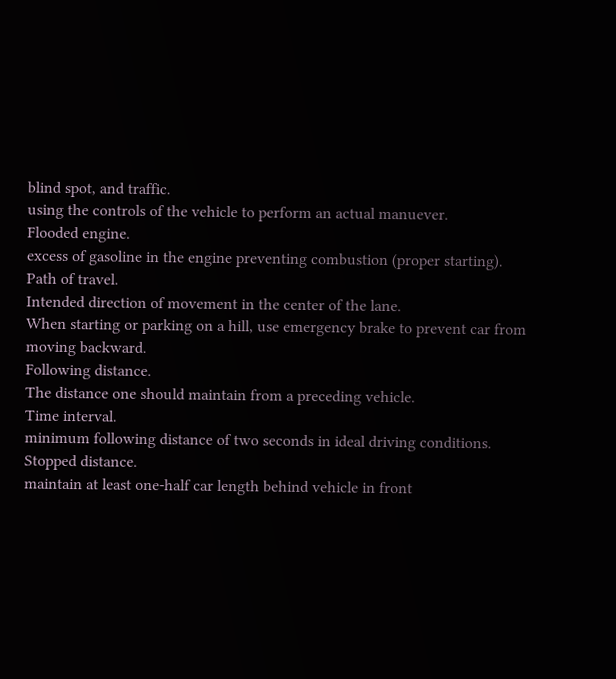blind spot, and traffic.
using the controls of the vehicle to perform an actual manuever.
Flooded engine.
excess of gasoline in the engine preventing combustion (proper starting).
Path of travel.
Intended direction of movement in the center of the lane.
When starting or parking on a hill, use emergency brake to prevent car from moving backward.
Following distance.
The distance one should maintain from a preceding vehicle.
Time interval.
minimum following distance of two seconds in ideal driving conditions.
Stopped distance.
maintain at least one-half car length behind vehicle in front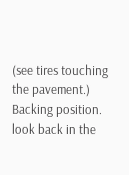(see tires touching the pavement.)
Backing position.
look back in the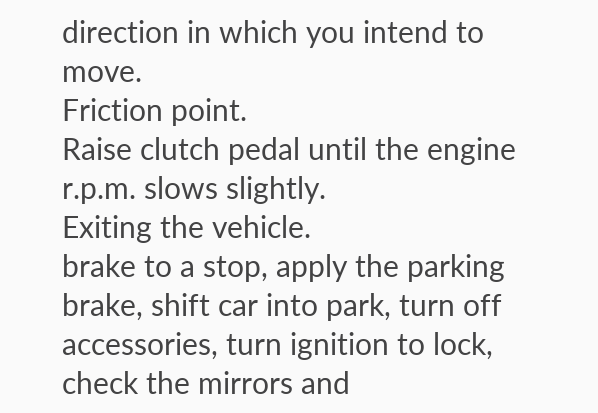direction in which you intend to move.
Friction point.
Raise clutch pedal until the engine r.p.m. slows slightly.
Exiting the vehicle.
brake to a stop, apply the parking brake, shift car into park, turn off accessories, turn ignition to lock, check the mirrors and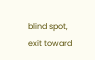blind spot, exit toward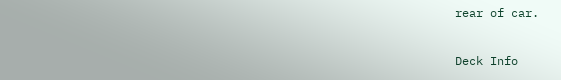rear of car.

Deck Info